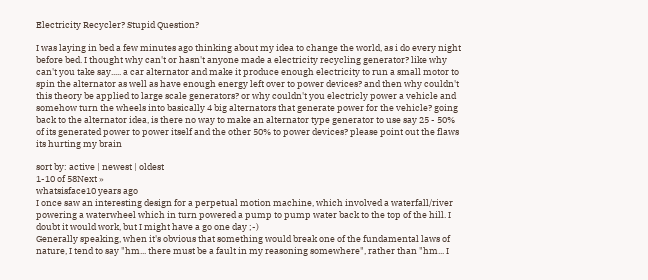Electricity Recycler? Stupid Question?

I was laying in bed a few minutes ago thinking about my idea to change the world, as i do every night before bed. I thought why can't or hasn't anyone made a electricity recycling generator? like why can't you take say..... a car alternator and make it produce enough electricity to run a small motor to spin the alternator as well as have enough energy left over to power devices? and then why couldn't this theory be applied to large scale generators? or why couldn't you electricly power a vehicle and somehow turn the wheels into basically 4 big alternators that generate power for the vehicle? going back to the alternator idea, is there no way to make an alternator type generator to use say 25 - 50% of its generated power to power itself and the other 50% to power devices? please point out the flaws its hurting my brain

sort by: active | newest | oldest
1-10 of 58Next »
whatsisface10 years ago
I once saw an interesting design for a perpetual motion machine, which involved a waterfall/river powering a waterwheel which in turn powered a pump to pump water back to the top of the hill. I doubt it would work, but I might have a go one day ;-)
Generally speaking, when it's obvious that something would break one of the fundamental laws of nature, I tend to say "hm... there must be a fault in my reasoning somewhere", rather than "hm... I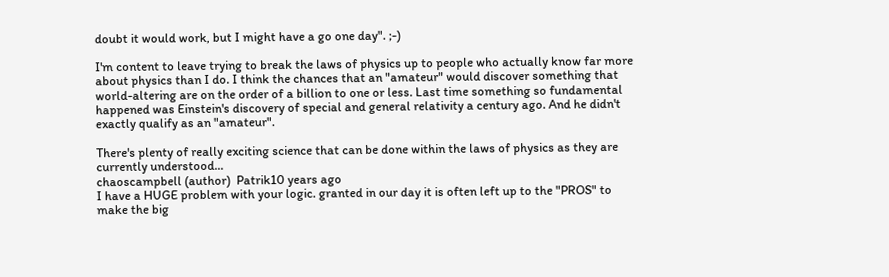doubt it would work, but I might have a go one day". ;-)

I'm content to leave trying to break the laws of physics up to people who actually know far more about physics than I do. I think the chances that an "amateur" would discover something that world-altering are on the order of a billion to one or less. Last time something so fundamental happened was Einstein's discovery of special and general relativity a century ago. And he didn't exactly qualify as an "amateur".

There's plenty of really exciting science that can be done within the laws of physics as they are currently understood...
chaoscampbell (author)  Patrik10 years ago
I have a HUGE problem with your logic. granted in our day it is often left up to the "PROS" to make the big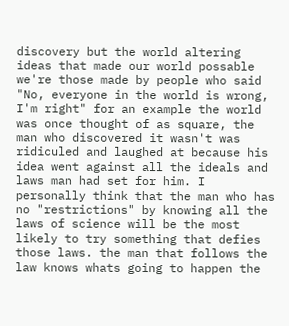discovery but the world altering ideas that made our world possable we're those made by people who said "No, everyone in the world is wrong, I'm right" for an example the world was once thought of as square, the man who discovered it wasn't was ridiculed and laughed at because his idea went against all the ideals and laws man had set for him. I personally think that the man who has no "restrictions" by knowing all the laws of science will be the most likely to try something that defies those laws. the man that follows the law knows whats going to happen the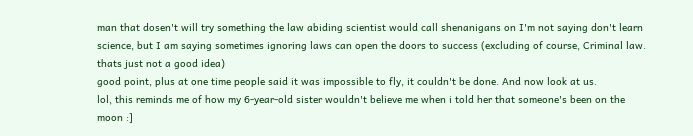man that dosen't will try something the law abiding scientist would call shenanigans on I'm not saying don't learn science, but I am saying sometimes ignoring laws can open the doors to success (excluding of course, Criminal law. thats just not a good idea)
good point, plus at one time people said it was impossible to fly, it couldn't be done. And now look at us.
lol, this reminds me of how my 6-year-old sister wouldn't believe me when i told her that someone's been on the moon :]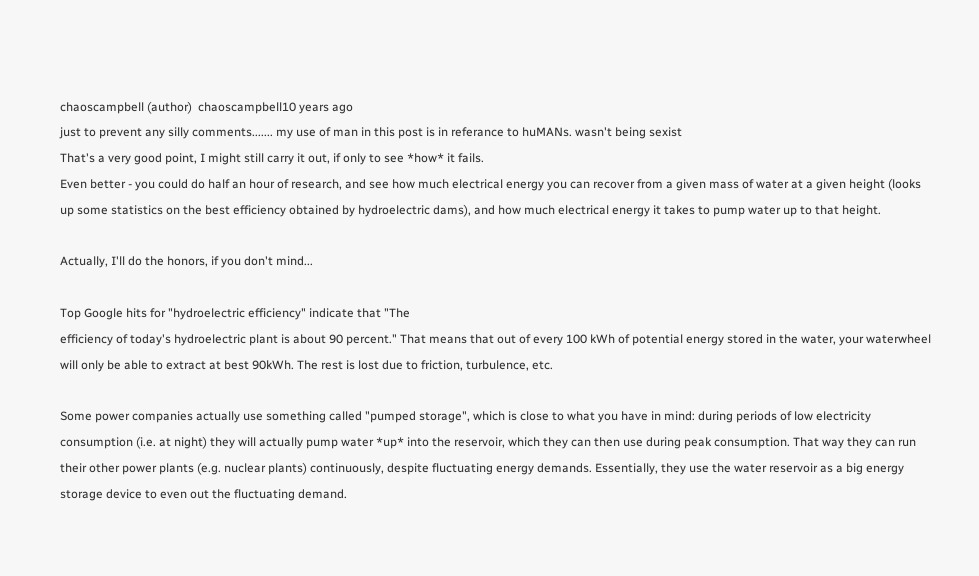chaoscampbell (author)  chaoscampbell10 years ago
just to prevent any silly comments....... my use of man in this post is in referance to huMANs. wasn't being sexist
That's a very good point, I might still carry it out, if only to see *how* it fails.
Even better - you could do half an hour of research, and see how much electrical energy you can recover from a given mass of water at a given height (looks up some statistics on the best efficiency obtained by hydroelectric dams), and how much electrical energy it takes to pump water up to that height.

Actually, I'll do the honors, if you don't mind...

Top Google hits for "hydroelectric efficiency" indicate that "The
efficiency of today's hydroelectric plant is about 90 percent." That means that out of every 100 kWh of potential energy stored in the water, your waterwheel will only be able to extract at best 90kWh. The rest is lost due to friction, turbulence, etc.

Some power companies actually use something called "pumped storage", which is close to what you have in mind: during periods of low electricity consumption (i.e. at night) they will actually pump water *up* into the reservoir, which they can then use during peak consumption. That way they can run their other power plants (e.g. nuclear plants) continuously, despite fluctuating energy demands. Essentially, they use the water reservoir as a big energy storage device to even out the fluctuating demand.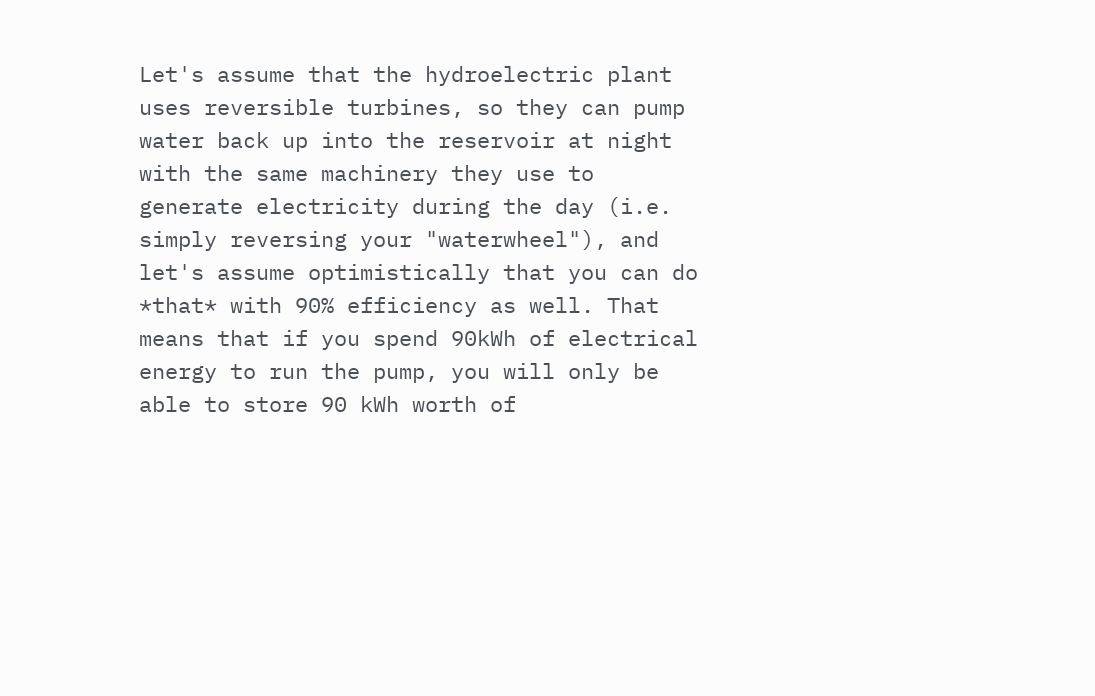Let's assume that the hydroelectric plant uses reversible turbines, so they can pump water back up into the reservoir at night with the same machinery they use to generate electricity during the day (i.e. simply reversing your "waterwheel"), and let's assume optimistically that you can do *that* with 90% efficiency as well. That means that if you spend 90kWh of electrical energy to run the pump, you will only be able to store 90 kWh worth of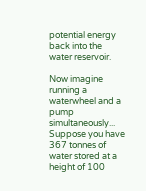potential energy back into the water reservoir.

Now imagine running a waterwheel and a pump simultaneously... Suppose you have 367 tonnes of water stored at a height of 100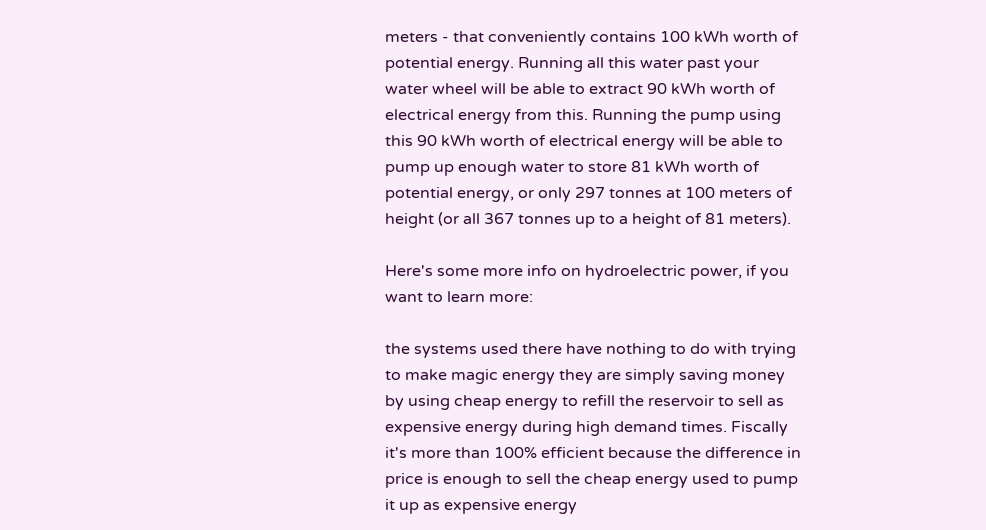meters - that conveniently contains 100 kWh worth of potential energy. Running all this water past your water wheel will be able to extract 90 kWh worth of electrical energy from this. Running the pump using this 90 kWh worth of electrical energy will be able to pump up enough water to store 81 kWh worth of potential energy, or only 297 tonnes at 100 meters of height (or all 367 tonnes up to a height of 81 meters).

Here's some more info on hydroelectric power, if you want to learn more:

the systems used there have nothing to do with trying to make magic energy they are simply saving money by using cheap energy to refill the reservoir to sell as expensive energy during high demand times. Fiscally it's more than 100% efficient because the difference in price is enough to sell the cheap energy used to pump it up as expensive energy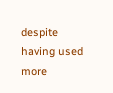despite having used more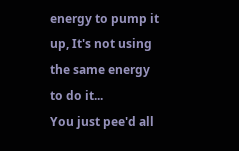energy to pump it up, It's not using the same energy to do it...
You just pee'd all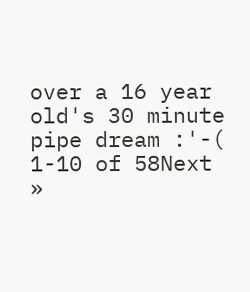over a 16 year old's 30 minute pipe dream :'-(
1-10 of 58Next »